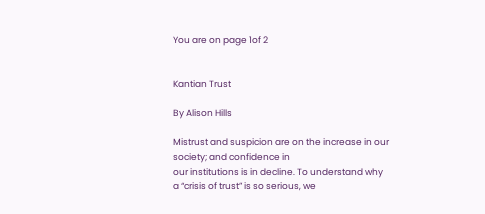You are on page 1of 2


Kantian Trust

By Alison Hills

Mistrust and suspicion are on the increase in our society; and confidence in
our institutions is in decline. To understand why a “crisis of trust” is so serious, we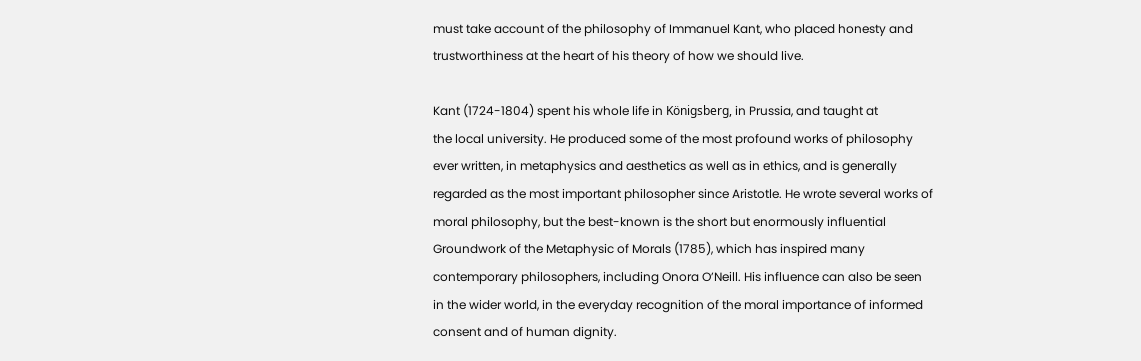must take account of the philosophy of Immanuel Kant, who placed honesty and
trustworthiness at the heart of his theory of how we should live.

Kant (1724-1804) spent his whole life in Königsberg, in Prussia, and taught at
the local university. He produced some of the most profound works of philosophy
ever written, in metaphysics and aesthetics as well as in ethics, and is generally
regarded as the most important philosopher since Aristotle. He wrote several works of
moral philosophy, but the best-known is the short but enormously influential
Groundwork of the Metaphysic of Morals (1785), which has inspired many
contemporary philosophers, including Onora O’Neill. His influence can also be seen
in the wider world, in the everyday recognition of the moral importance of informed
consent and of human dignity.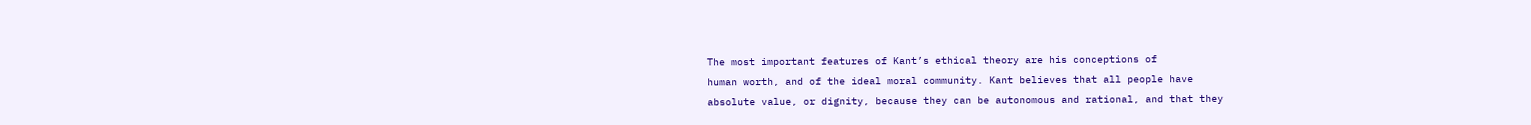The most important features of Kant’s ethical theory are his conceptions of
human worth, and of the ideal moral community. Kant believes that all people have
absolute value, or dignity, because they can be autonomous and rational, and that they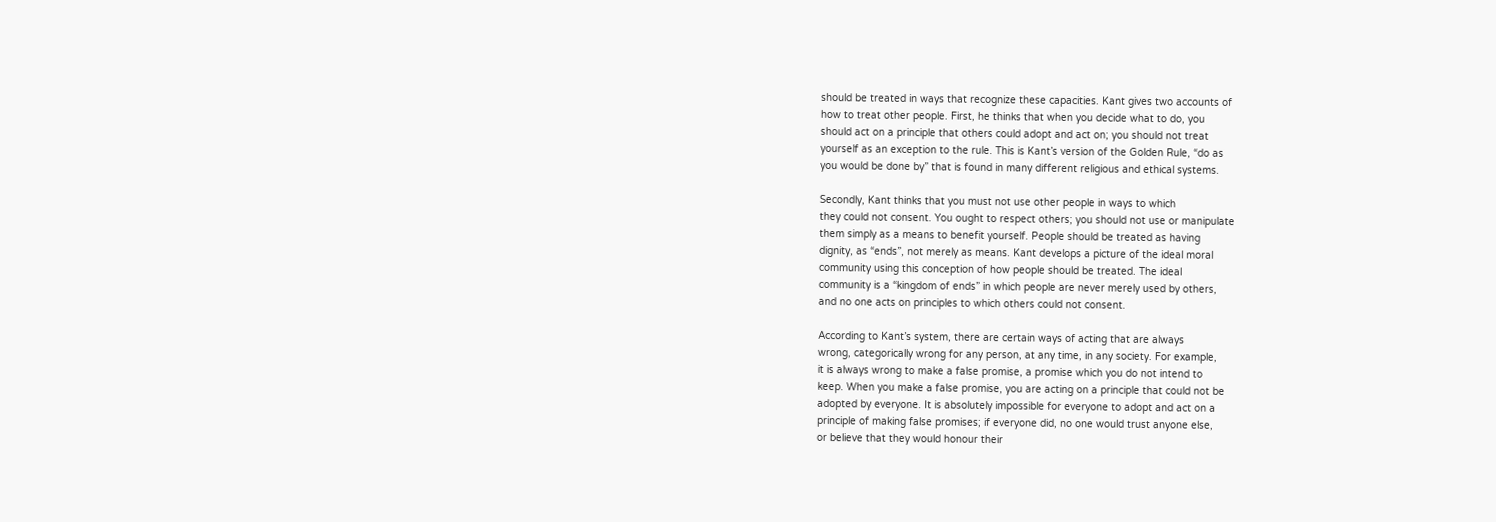should be treated in ways that recognize these capacities. Kant gives two accounts of
how to treat other people. First, he thinks that when you decide what to do, you
should act on a principle that others could adopt and act on; you should not treat
yourself as an exception to the rule. This is Kant’s version of the Golden Rule, “do as
you would be done by” that is found in many different religious and ethical systems.

Secondly, Kant thinks that you must not use other people in ways to which
they could not consent. You ought to respect others; you should not use or manipulate
them simply as a means to benefit yourself. People should be treated as having
dignity, as “ends”, not merely as means. Kant develops a picture of the ideal moral
community using this conception of how people should be treated. The ideal
community is a “kingdom of ends” in which people are never merely used by others,
and no one acts on principles to which others could not consent.

According to Kant’s system, there are certain ways of acting that are always
wrong, categorically wrong for any person, at any time, in any society. For example,
it is always wrong to make a false promise, a promise which you do not intend to
keep. When you make a false promise, you are acting on a principle that could not be
adopted by everyone. It is absolutely impossible for everyone to adopt and act on a
principle of making false promises; if everyone did, no one would trust anyone else,
or believe that they would honour their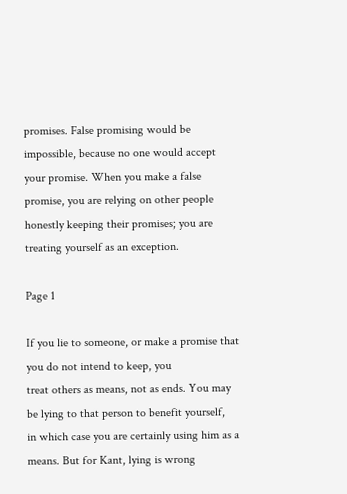promises. False promising would be
impossible, because no one would accept your promise. When you make a false
promise, you are relying on other people honestly keeping their promises; you are
treating yourself as an exception.

Page 1

If you lie to someone, or make a promise that you do not intend to keep, you
treat others as means, not as ends. You may be lying to that person to benefit yourself,
in which case you are certainly using him as a means. But for Kant, lying is wrong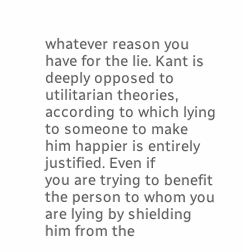whatever reason you have for the lie. Kant is deeply opposed to utilitarian theories,
according to which lying to someone to make him happier is entirely justified. Even if
you are trying to benefit the person to whom you are lying by shielding him from the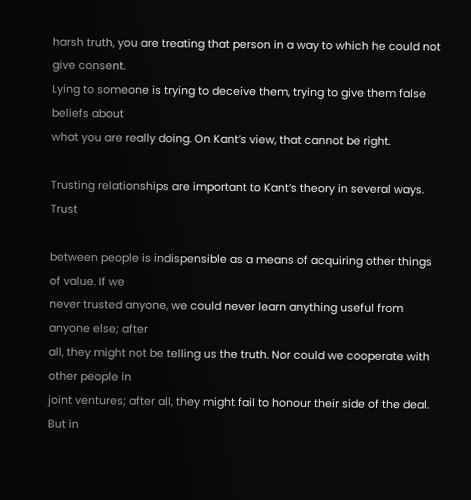harsh truth, you are treating that person in a way to which he could not give consent.
Lying to someone is trying to deceive them, trying to give them false beliefs about
what you are really doing. On Kant’s view, that cannot be right.

Trusting relationships are important to Kant’s theory in several ways. Trust

between people is indispensible as a means of acquiring other things of value. If we
never trusted anyone, we could never learn anything useful from anyone else; after
all, they might not be telling us the truth. Nor could we cooperate with other people in
joint ventures; after all, they might fail to honour their side of the deal. But in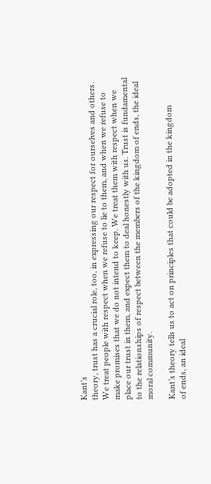Kant’s
theory, trust has a crucial role, too, in expressing our respect for ourselves and others.
We treat people with respect when we refuse to lie to them, and when we refuse to
make promises that we do not intend to keep. We treat them with respect when we
place our trust in them, and expect them to deal honestly with us. Trust is fundamental
to the relationships of respect between the members of the kingdom of ends, the ideal
moral community.

Kant’s theory tells us to act on principles that could be adopted in the kingdom
of ends, an ideal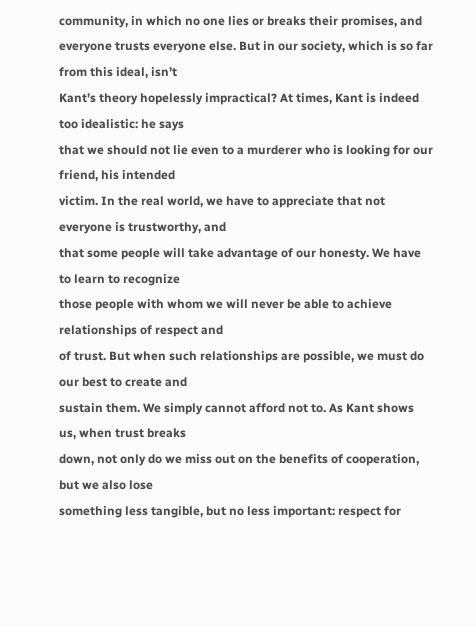community, in which no one lies or breaks their promises, and
everyone trusts everyone else. But in our society, which is so far from this ideal, isn’t
Kant’s theory hopelessly impractical? At times, Kant is indeed too idealistic: he says
that we should not lie even to a murderer who is looking for our friend, his intended
victim. In the real world, we have to appreciate that not everyone is trustworthy, and
that some people will take advantage of our honesty. We have to learn to recognize
those people with whom we will never be able to achieve relationships of respect and
of trust. But when such relationships are possible, we must do our best to create and
sustain them. We simply cannot afford not to. As Kant shows us, when trust breaks
down, not only do we miss out on the benefits of cooperation, but we also lose
something less tangible, but no less important: respect for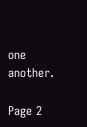one another.

Page 2